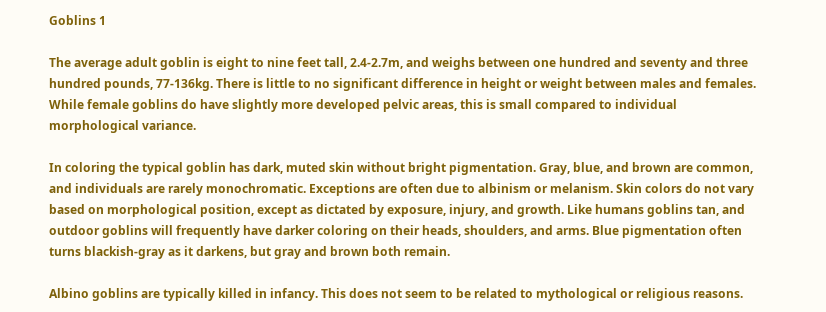Goblins 1

The average adult goblin is eight to nine feet tall, 2.4-2.7m, and weighs between one hundred and seventy and three hundred pounds, 77-136kg. There is little to no significant difference in height or weight between males and females. While female goblins do have slightly more developed pelvic areas, this is small compared to individual morphological variance.

In coloring the typical goblin has dark, muted skin without bright pigmentation. Gray, blue, and brown are common, and individuals are rarely monochromatic. Exceptions are often due to albinism or melanism. Skin colors do not vary based on morphological position, except as dictated by exposure, injury, and growth. Like humans goblins tan, and outdoor goblins will frequently have darker coloring on their heads, shoulders, and arms. Blue pigmentation often turns blackish-gray as it darkens, but gray and brown both remain.

Albino goblins are typically killed in infancy. This does not seem to be related to mythological or religious reasons.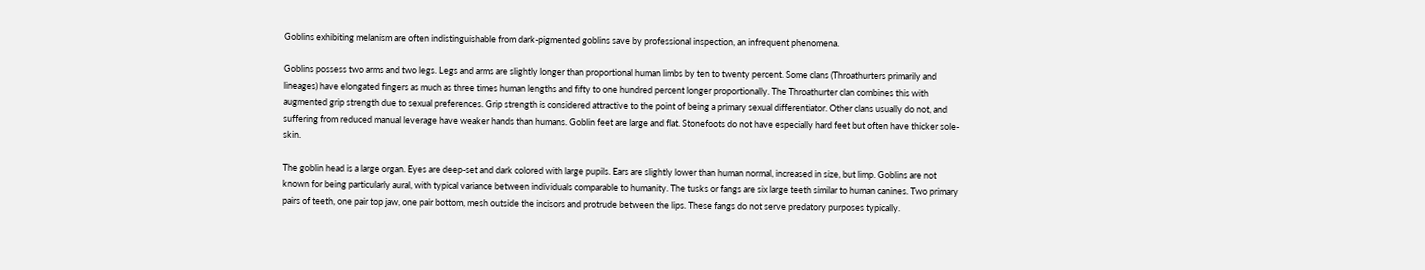Goblins exhibiting melanism are often indistinguishable from dark-pigmented goblins save by professional inspection, an infrequent phenomena.

Goblins possess two arms and two legs. Legs and arms are slightly longer than proportional human limbs by ten to twenty percent. Some clans (Throathurters primarily and lineages) have elongated fingers as much as three times human lengths and fifty to one hundred percent longer proportionally. The Throathurter clan combines this with augmented grip strength due to sexual preferences. Grip strength is considered attractive to the point of being a primary sexual differentiator. Other clans usually do not, and suffering from reduced manual leverage have weaker hands than humans. Goblin feet are large and flat. Stonefoots do not have especially hard feet but often have thicker sole-skin.

The goblin head is a large organ. Eyes are deep-set and dark colored with large pupils. Ears are slightly lower than human normal, increased in size, but limp. Goblins are not known for being particularly aural, with typical variance between individuals comparable to humanity. The tusks or fangs are six large teeth similar to human canines. Two primary pairs of teeth, one pair top jaw, one pair bottom, mesh outside the incisors and protrude between the lips. These fangs do not serve predatory purposes typically.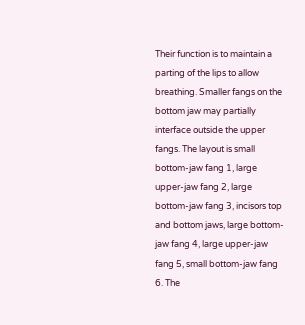Their function is to maintain a parting of the lips to allow breathing. Smaller fangs on the bottom jaw may partially interface outside the upper fangs. The layout is small bottom-jaw fang 1, large upper-jaw fang 2, large bottom-jaw fang 3, incisors top and bottom jaws, large bottom-jaw fang 4, large upper-jaw fang 5, small bottom-jaw fang 6. The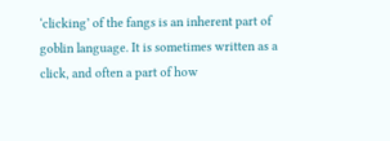‘clicking’ of the fangs is an inherent part of goblin language. It is sometimes written as a click, and often a part of how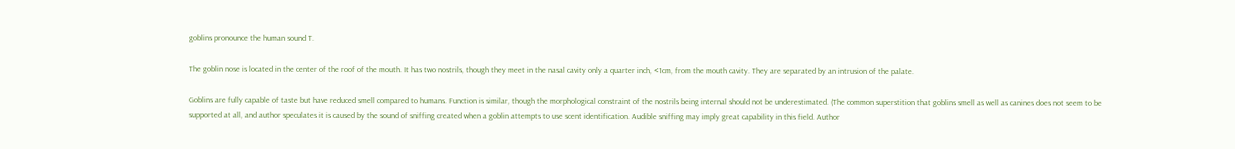goblins pronounce the human sound T.

The goblin nose is located in the center of the roof of the mouth. It has two nostrils, though they meet in the nasal cavity only a quarter inch, <1cm, from the mouth cavity. They are separated by an intrusion of the palate.

Goblins are fully capable of taste but have reduced smell compared to humans. Function is similar, though the morphological constraint of the nostrils being internal should not be underestimated. (The common superstition that goblins smell as well as canines does not seem to be supported at all, and author speculates it is caused by the sound of sniffing created when a goblin attempts to use scent identification. Audible sniffing may imply great capability in this field. Author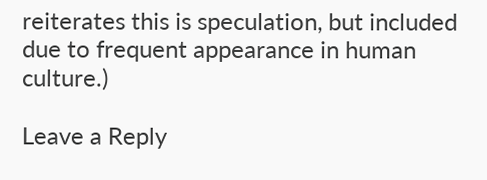reiterates this is speculation, but included due to frequent appearance in human culture.)

Leave a Reply